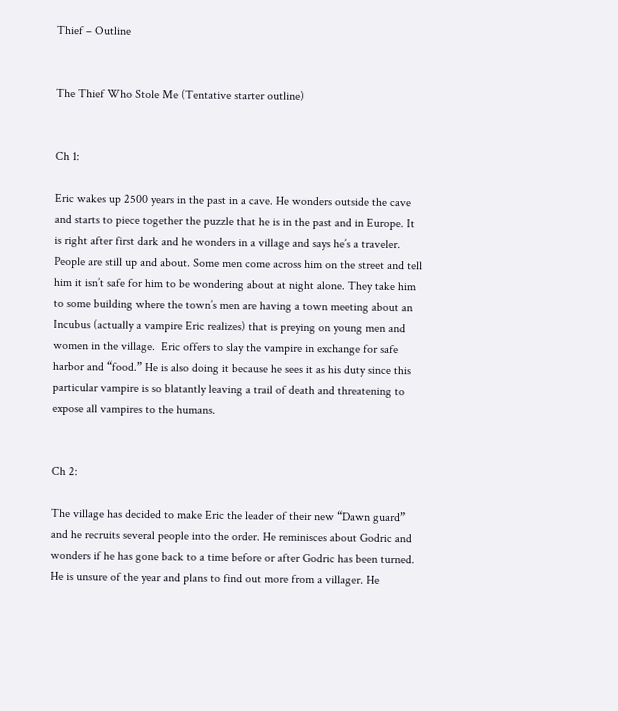Thief – Outline


The Thief Who Stole Me (Tentative starter outline)


Ch 1:

Eric wakes up 2500 years in the past in a cave. He wonders outside the cave and starts to piece together the puzzle that he is in the past and in Europe. It is right after first dark and he wonders in a village and says he’s a traveler. People are still up and about. Some men come across him on the street and tell him it isn’t safe for him to be wondering about at night alone. They take him to some building where the town’s men are having a town meeting about an Incubus (actually a vampire Eric realizes) that is preying on young men and women in the village.  Eric offers to slay the vampire in exchange for safe harbor and “food.” He is also doing it because he sees it as his duty since this particular vampire is so blatantly leaving a trail of death and threatening to expose all vampires to the humans.


Ch 2:

The village has decided to make Eric the leader of their new “Dawn guard” and he recruits several people into the order. He reminisces about Godric and wonders if he has gone back to a time before or after Godric has been turned. He is unsure of the year and plans to find out more from a villager. He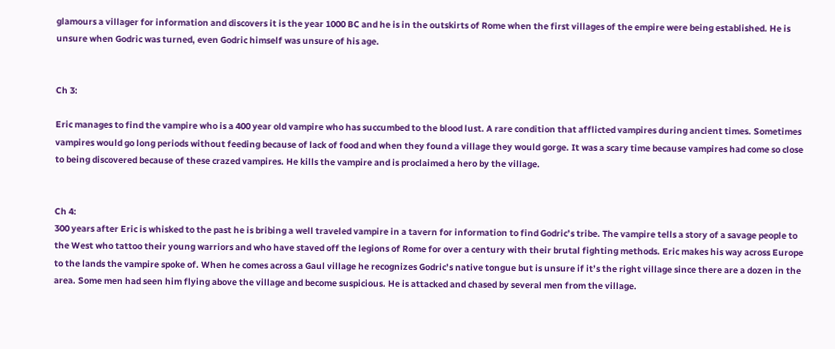glamours a villager for information and discovers it is the year 1000 BC and he is in the outskirts of Rome when the first villages of the empire were being established. He is unsure when Godric was turned, even Godric himself was unsure of his age.


Ch 3:

Eric manages to find the vampire who is a 400 year old vampire who has succumbed to the blood lust. A rare condition that afflicted vampires during ancient times. Sometimes vampires would go long periods without feeding because of lack of food and when they found a village they would gorge. It was a scary time because vampires had come so close to being discovered because of these crazed vampires. He kills the vampire and is proclaimed a hero by the village.


Ch 4:
300 years after Eric is whisked to the past he is bribing a well traveled vampire in a tavern for information to find Godric’s tribe. The vampire tells a story of a savage people to the West who tattoo their young warriors and who have staved off the legions of Rome for over a century with their brutal fighting methods. Eric makes his way across Europe to the lands the vampire spoke of. When he comes across a Gaul village he recognizes Godric’s native tongue but is unsure if it’s the right village since there are a dozen in the area. Some men had seen him flying above the village and become suspicious. He is attacked and chased by several men from the village.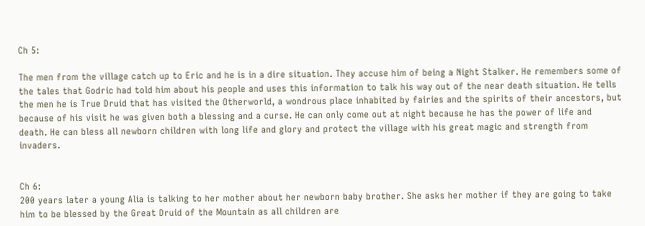Ch 5:

The men from the village catch up to Eric and he is in a dire situation. They accuse him of being a Night Stalker. He remembers some of the tales that Godric had told him about his people and uses this information to talk his way out of the near death situation. He tells the men he is True Druid that has visited the Otherworld, a wondrous place inhabited by fairies and the spirits of their ancestors, but because of his visit he was given both a blessing and a curse. He can only come out at night because he has the power of life and death. He can bless all newborn children with long life and glory and protect the village with his great magic and strength from invaders.


Ch 6:
200 years later a young Alia is talking to her mother about her newborn baby brother. She asks her mother if they are going to take him to be blessed by the Great Druid of the Mountain as all children are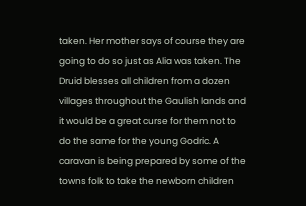taken. Her mother says of course they are going to do so just as Alia was taken. The Druid blesses all children from a dozen villages throughout the Gaulish lands and it would be a great curse for them not to do the same for the young Godric. A caravan is being prepared by some of the towns folk to take the newborn children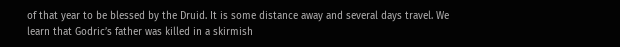of that year to be blessed by the Druid. It is some distance away and several days travel. We learn that Godric’s father was killed in a skirmish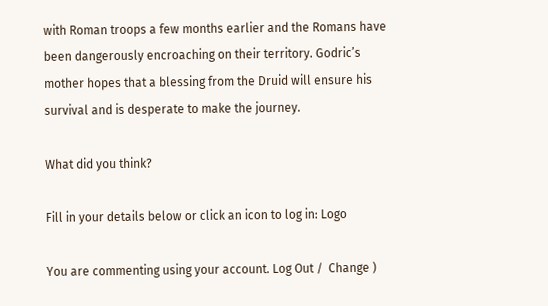with Roman troops a few months earlier and the Romans have been dangerously encroaching on their territory. Godric’s mother hopes that a blessing from the Druid will ensure his survival and is desperate to make the journey.

What did you think?

Fill in your details below or click an icon to log in: Logo

You are commenting using your account. Log Out /  Change )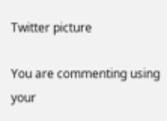Twitter picture

You are commenting using your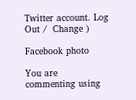Twitter account. Log Out /  Change )

Facebook photo

You are commenting using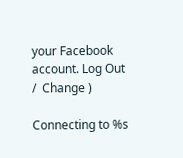your Facebook account. Log Out /  Change )

Connecting to %s